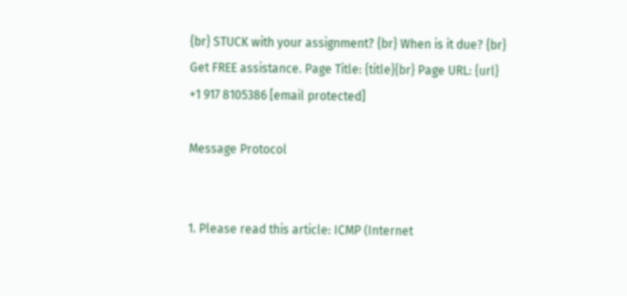{br} STUCK with your assignment? {br} When is it due? {br} Get FREE assistance. Page Title: {title}{br} Page URL: {url}
+1 917 8105386 [email protected]

Message Protocol


1. Please read this article: ICMP (Internet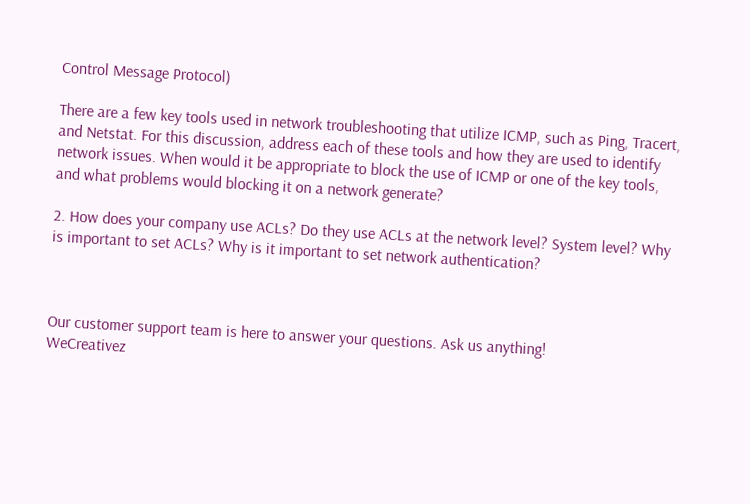Control Message Protocol)

There are a few key tools used in network troubleshooting that utilize ICMP, such as Ping, Tracert, and Netstat. For this discussion, address each of these tools and how they are used to identify network issues. When would it be appropriate to block the use of ICMP or one of the key tools, and what problems would blocking it on a network generate?

2. How does your company use ACLs? Do they use ACLs at the network level? System level? Why is important to set ACLs? Why is it important to set network authentication?



Our customer support team is here to answer your questions. Ask us anything!
WeCreativez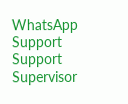WhatsApp Support
Support Supervisor